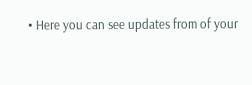• Here you can see updates from of your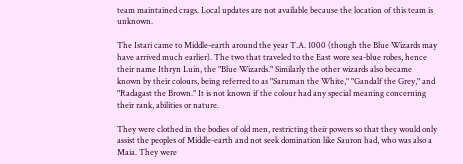team maintained crags. Local updates are not available because the location of this team is unknown.

The Istari came to Middle-earth around the year T.A. 1000 (though the Blue Wizards may have arrived much earlier). The two that traveled to the East wore sea-blue robes, hence their name Ithryn Luin, the "Blue Wizards." Similarly the other wizards also became known by their colours, being referred to as "Saruman the White," "Gandalf the Grey," and "Radagast the Brown." It is not known if the colour had any special meaning concerning their rank, abilities or nature.

They were clothed in the bodies of old men, restricting their powers so that they would only assist the peoples of Middle-earth and not seek domination like Sauron had, who was also a Maia. They were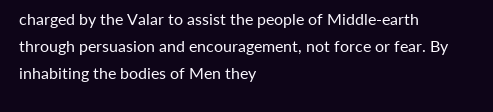charged by the Valar to assist the people of Middle-earth through persuasion and encouragement, not force or fear. By inhabiting the bodies of Men they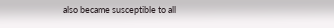also became susceptible to all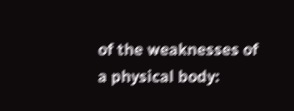of the weaknesses of a physical body: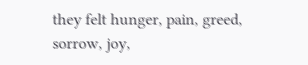they felt hunger, pain, greed, sorrow, joy,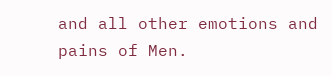and all other emotions and pains of Men.